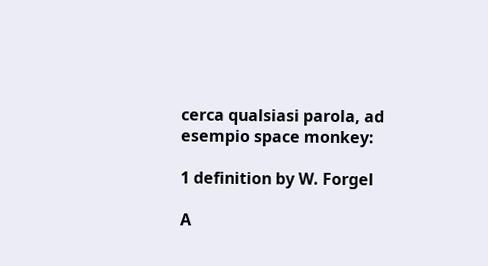cerca qualsiasi parola, ad esempio space monkey:

1 definition by W. Forgel

A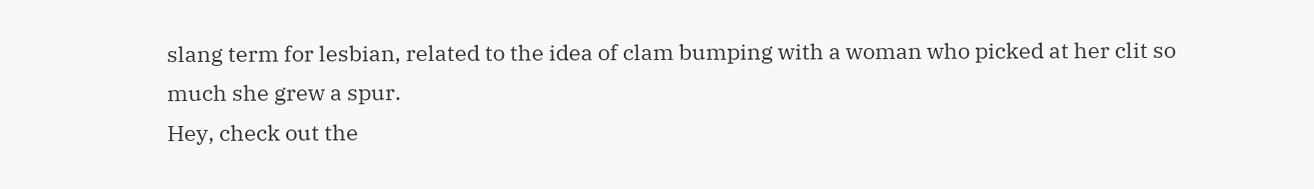slang term for lesbian, related to the idea of clam bumping with a woman who picked at her clit so much she grew a spur.
Hey, check out the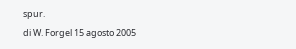spur.
di W. Forgel 15 agosto 2005